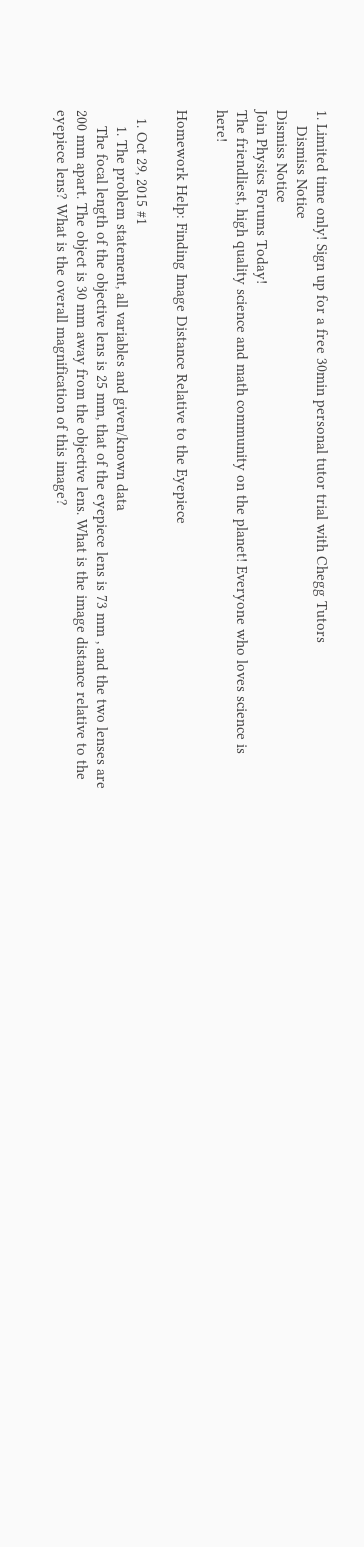1. Limited time only! Sign up for a free 30min personal tutor trial with Chegg Tutors
    Dismiss Notice
Dismiss Notice
Join Physics Forums Today!
The friendliest, high quality science and math community on the planet! Everyone who loves science is here!

Homework Help: Finding Image Distance Relative to the Eyepiece

  1. Oct 29, 2015 #1
    1. The problem statement, all variables and given/known data
    The focal length of the objective lens is 25 mm, that of the eyepiece lens is 73 mm , and the two lenses are 200 mm apart. The object is 30 mm away from the objective lens. What is the image distance relative to the eyepiece lens? What is the overall magnification of this image?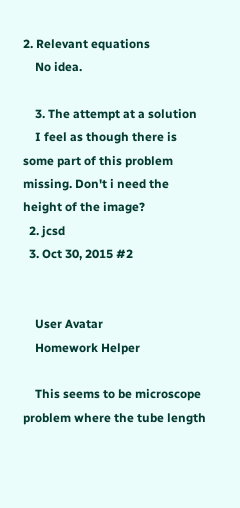2. Relevant equations
    No idea.

    3. The attempt at a solution
    I feel as though there is some part of this problem missing. Don't i need the height of the image?
  2. jcsd
  3. Oct 30, 2015 #2


    User Avatar
    Homework Helper

    This seems to be microscope problem where the tube length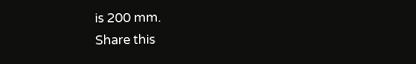is 200 mm.
Share this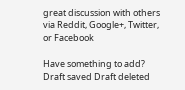great discussion with others via Reddit, Google+, Twitter, or Facebook

Have something to add?
Draft saved Draft deleted